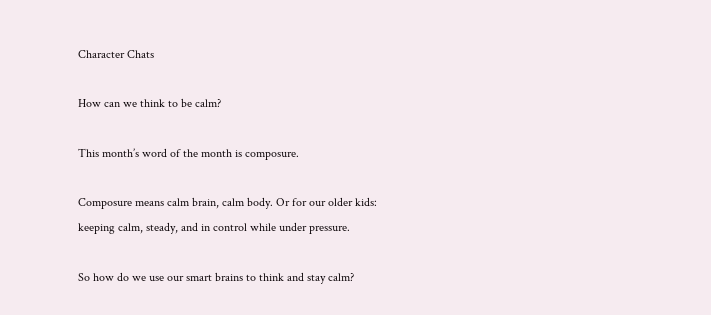Character Chats

How can we think to be calm?

This month’s word of the month is composure.

Composure means calm brain, calm body. Or for our older kids: keeping calm, steady, and in control while under pressure.

So how do we use our smart brains to think and stay calm?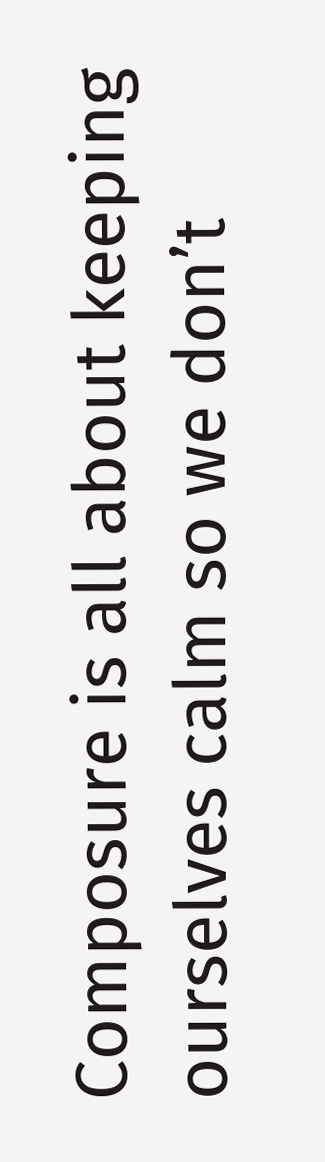Composure is all about keeping ourselves calm so we don’t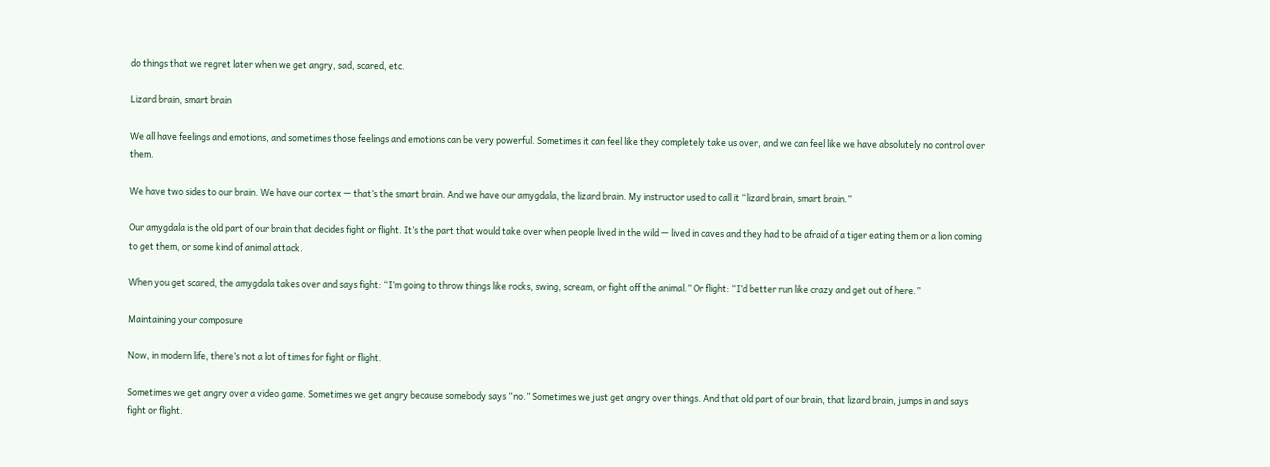do things that we regret later when we get angry, sad, scared, etc.

Lizard brain, smart brain

We all have feelings and emotions, and sometimes those feelings and emotions can be very powerful. Sometimes it can feel like they completely take us over, and we can feel like we have absolutely no control over them.

We have two sides to our brain. We have our cortex — that’s the smart brain. And we have our amygdala, the lizard brain. My instructor used to call it “lizard brain, smart brain.”

Our amygdala is the old part of our brain that decides fight or flight. It’s the part that would take over when people lived in the wild — lived in caves and they had to be afraid of a tiger eating them or a lion coming to get them, or some kind of animal attack.

When you get scared, the amygdala takes over and says fight: “I’m going to throw things like rocks, swing, scream, or fight off the animal.” Or flight: “I’d better run like crazy and get out of here.”

Maintaining your composure

Now, in modern life, there’s not a lot of times for fight or flight.

Sometimes we get angry over a video game. Sometimes we get angry because somebody says “no.” Sometimes we just get angry over things. And that old part of our brain, that lizard brain, jumps in and says fight or flight.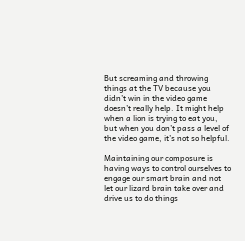But screaming and throwing things at the TV because you didn’t win in the video game doesn’t really help. It might help when a lion is trying to eat you, but when you don’t pass a level of the video game, it’s not so helpful.

Maintaining our composure is having ways to control ourselves to engage our smart brain and not let our lizard brain take over and drive us to do things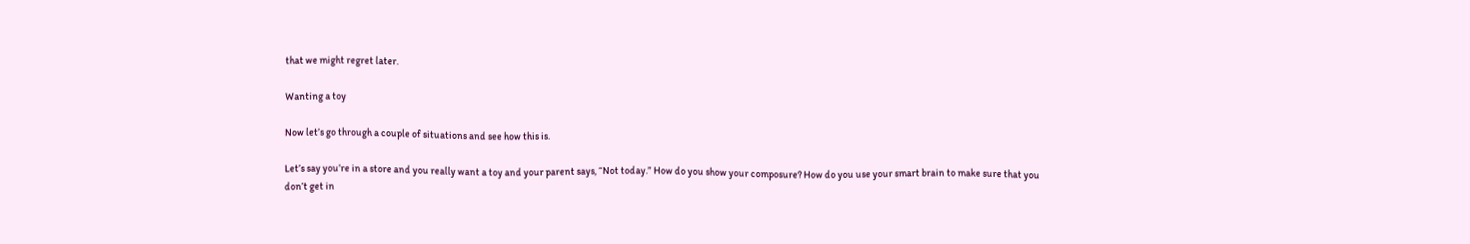that we might regret later.

Wanting a toy

Now let’s go through a couple of situations and see how this is.

Let’s say you’re in a store and you really want a toy and your parent says, “Not today.” How do you show your composure? How do you use your smart brain to make sure that you don’t get in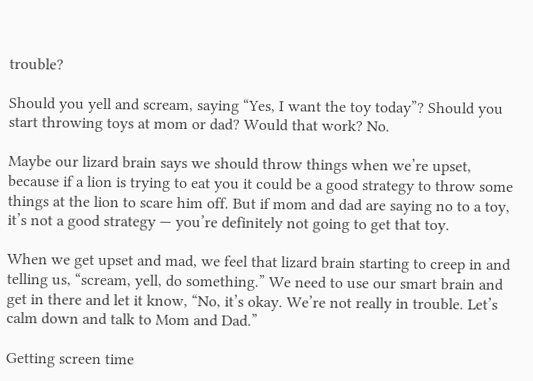trouble?

Should you yell and scream, saying “Yes, I want the toy today”? Should you start throwing toys at mom or dad? Would that work? No.

Maybe our lizard brain says we should throw things when we’re upset, because if a lion is trying to eat you it could be a good strategy to throw some things at the lion to scare him off. But if mom and dad are saying no to a toy, it’s not a good strategy — you’re definitely not going to get that toy.

When we get upset and mad, we feel that lizard brain starting to creep in and telling us, “scream, yell, do something.” We need to use our smart brain and get in there and let it know, “No, it’s okay. We’re not really in trouble. Let’s calm down and talk to Mom and Dad.”

Getting screen time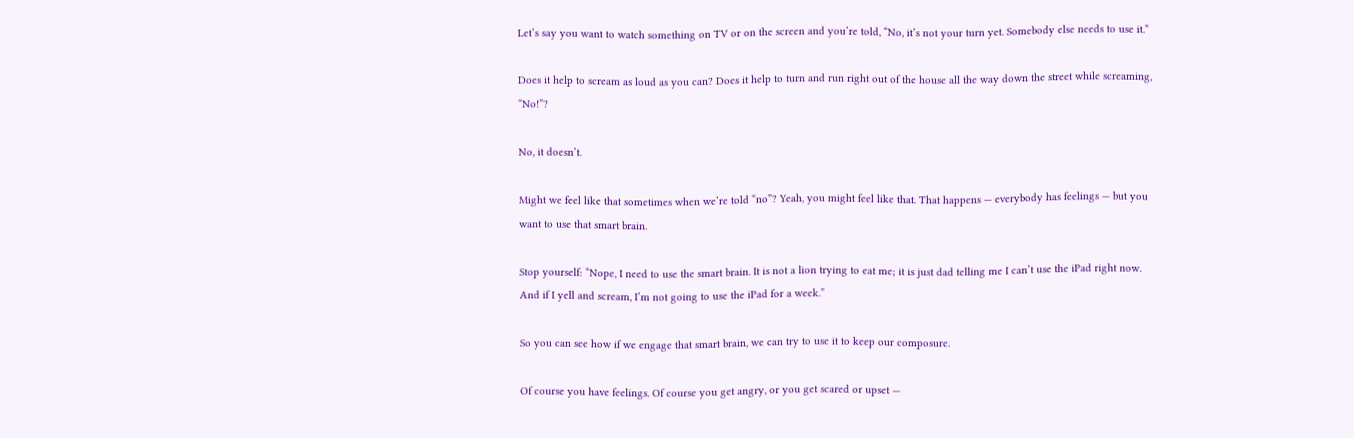Let’s say you want to watch something on TV or on the screen and you’re told, “No, it’s not your turn yet. Somebody else needs to use it.”

Does it help to scream as loud as you can? Does it help to turn and run right out of the house all the way down the street while screaming, “No!”?

No, it doesn’t.

Might we feel like that sometimes when we’re told “no”? Yeah, you might feel like that. That happens — everybody has feelings — but you want to use that smart brain.

Stop yourself: “Nope, I need to use the smart brain. It is not a lion trying to eat me; it is just dad telling me I can’t use the iPad right now. And if I yell and scream, I’m not going to use the iPad for a week.”

So you can see how if we engage that smart brain, we can try to use it to keep our composure.

Of course you have feelings. Of course you get angry, or you get scared or upset —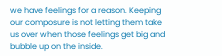we have feelings for a reason. Keeping our composure is not letting them take us over when those feelings get big and bubble up on the inside.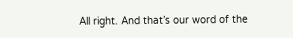All right. And that’s our word of the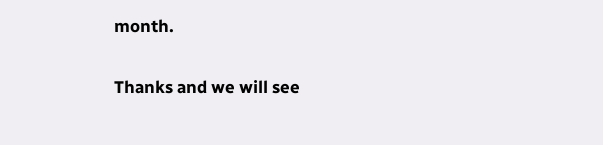month.

Thanks and we will see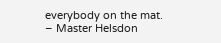everybody on the mat.
– Master Helsdon